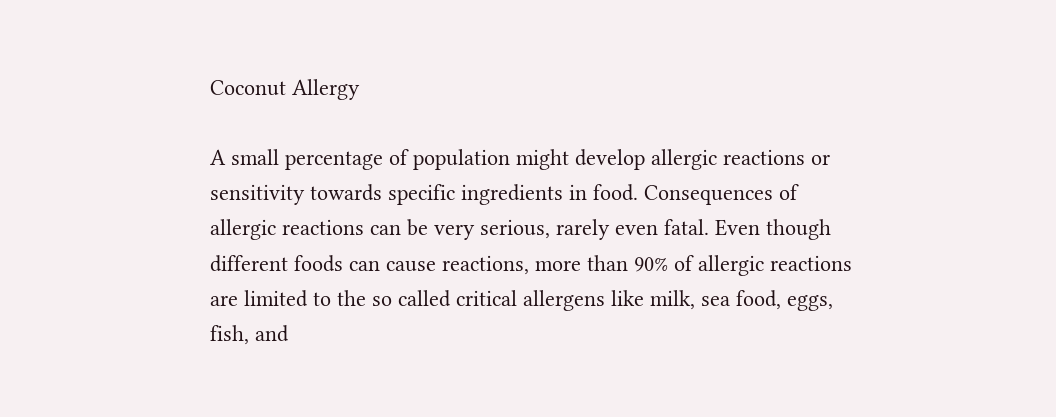Coconut Allergy

A small percentage of population might develop allergic reactions or sensitivity towards specific ingredients in food. Consequences of allergic reactions can be very serious, rarely even fatal. Even though different foods can cause reactions, more than 90% of allergic reactions are limited to the so called critical allergens like milk, sea food, eggs, fish, and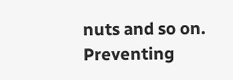nuts and so on. Preventing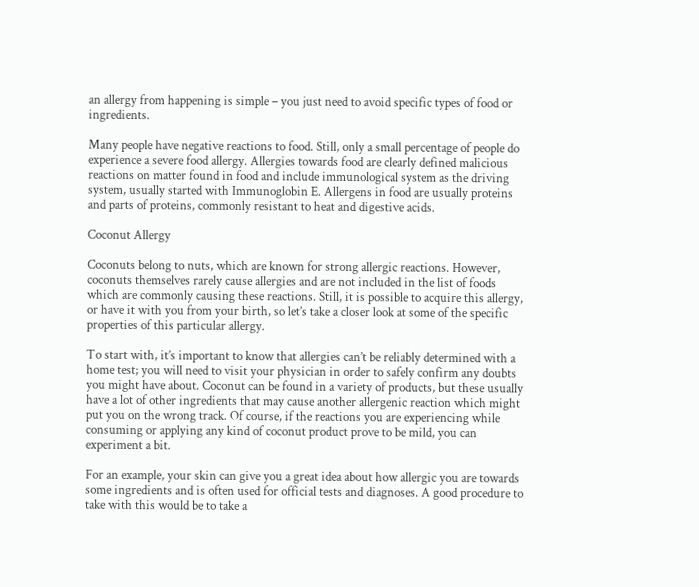an allergy from happening is simple – you just need to avoid specific types of food or ingredients.

Many people have negative reactions to food. Still, only a small percentage of people do experience a severe food allergy. Allergies towards food are clearly defined malicious reactions on matter found in food and include immunological system as the driving system, usually started with Immunoglobin E. Allergens in food are usually proteins and parts of proteins, commonly resistant to heat and digestive acids.

Coconut Allergy

Coconuts belong to nuts, which are known for strong allergic reactions. However, coconuts themselves rarely cause allergies and are not included in the list of foods which are commonly causing these reactions. Still, it is possible to acquire this allergy, or have it with you from your birth, so let’s take a closer look at some of the specific properties of this particular allergy.

To start with, it’s important to know that allergies can’t be reliably determined with a home test; you will need to visit your physician in order to safely confirm any doubts you might have about. Coconut can be found in a variety of products, but these usually have a lot of other ingredients that may cause another allergenic reaction which might put you on the wrong track. Of course, if the reactions you are experiencing while consuming or applying any kind of coconut product prove to be mild, you can experiment a bit.

For an example, your skin can give you a great idea about how allergic you are towards some ingredients and is often used for official tests and diagnoses. A good procedure to take with this would be to take a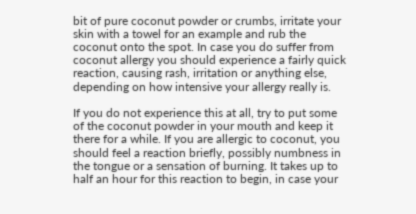bit of pure coconut powder or crumbs, irritate your skin with a towel for an example and rub the coconut onto the spot. In case you do suffer from coconut allergy you should experience a fairly quick reaction, causing rash, irritation or anything else, depending on how intensive your allergy really is.

If you do not experience this at all, try to put some of the coconut powder in your mouth and keep it there for a while. If you are allergic to coconut, you should feel a reaction briefly, possibly numbness in the tongue or a sensation of burning. It takes up to half an hour for this reaction to begin, in case your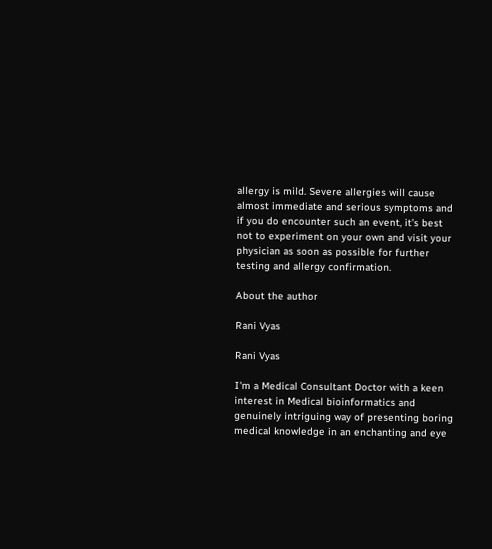allergy is mild. Severe allergies will cause almost immediate and serious symptoms and if you do encounter such an event, it’s best not to experiment on your own and visit your physician as soon as possible for further testing and allergy confirmation.

About the author

Rani Vyas

Rani Vyas

I'm a Medical Consultant Doctor with a keen interest in Medical bioinformatics and genuinely intriguing way of presenting boring medical knowledge in an enchanting and eye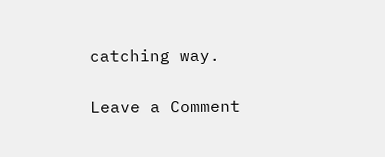catching way.

Leave a Comment